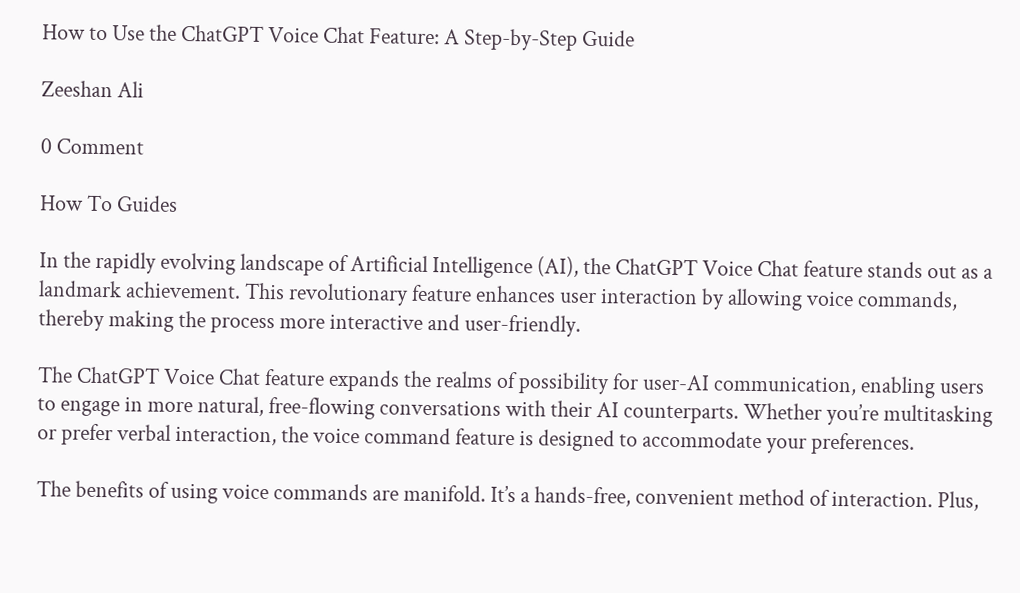How to Use the ChatGPT Voice Chat Feature: A Step-by-Step Guide

Zeeshan Ali

0 Comment

How To Guides

In the rapidly evolving landscape of Artificial Intelligence (AI), the ChatGPT Voice Chat feature stands out as a landmark achievement. This revolutionary feature enhances user interaction by allowing voice commands, thereby making the process more interactive and user-friendly.

The ChatGPT Voice Chat feature expands the realms of possibility for user-AI communication, enabling users to engage in more natural, free-flowing conversations with their AI counterparts. Whether you’re multitasking or prefer verbal interaction, the voice command feature is designed to accommodate your preferences.

The benefits of using voice commands are manifold. It’s a hands-free, convenient method of interaction. Plus,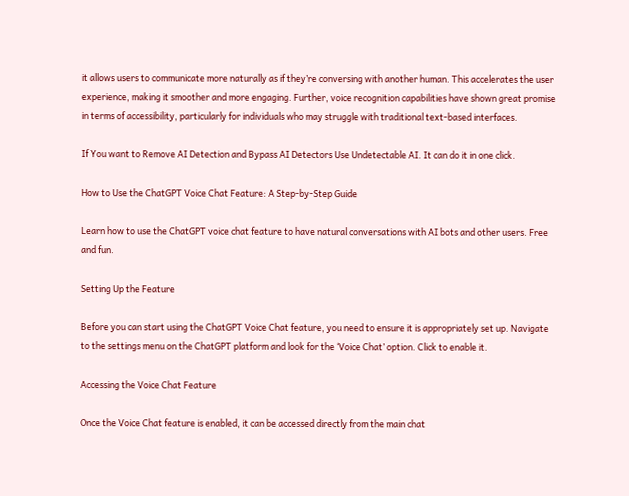it allows users to communicate more naturally as if they’re conversing with another human. This accelerates the user experience, making it smoother and more engaging. Further, voice recognition capabilities have shown great promise in terms of accessibility, particularly for individuals who may struggle with traditional text-based interfaces.

If You want to Remove AI Detection and Bypass AI Detectors Use Undetectable AI. It can do it in one click.

How to Use the ChatGPT Voice Chat Feature: A Step-by-Step Guide

Learn how to use the ChatGPT voice chat feature to have natural conversations with AI bots and other users. Free and fun.

Setting Up the Feature

Before you can start using the ChatGPT Voice Chat feature, you need to ensure it is appropriately set up. Navigate to the settings menu on the ChatGPT platform and look for the ‘Voice Chat’ option. Click to enable it.

Accessing the Voice Chat Feature

Once the Voice Chat feature is enabled, it can be accessed directly from the main chat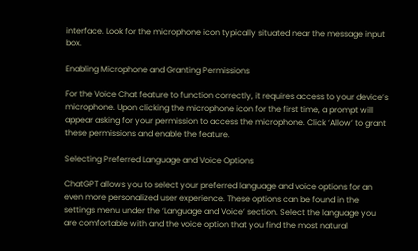interface. Look for the microphone icon typically situated near the message input box.

Enabling Microphone and Granting Permissions

For the Voice Chat feature to function correctly, it requires access to your device’s microphone. Upon clicking the microphone icon for the first time, a prompt will appear asking for your permission to access the microphone. Click ‘Allow’ to grant these permissions and enable the feature.

Selecting Preferred Language and Voice Options

ChatGPT allows you to select your preferred language and voice options for an even more personalized user experience. These options can be found in the settings menu under the ‘Language and Voice’ section. Select the language you are comfortable with and the voice option that you find the most natural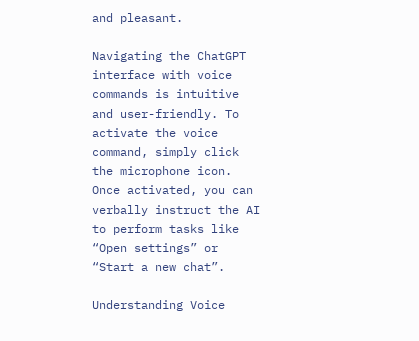and pleasant.

Navigating the ChatGPT interface with voice commands is intuitive and user-friendly. To activate the voice command, simply click the microphone icon. Once activated, you can verbally instruct the AI to perform tasks like “Open settings” or “Start a new chat”.

Understanding Voice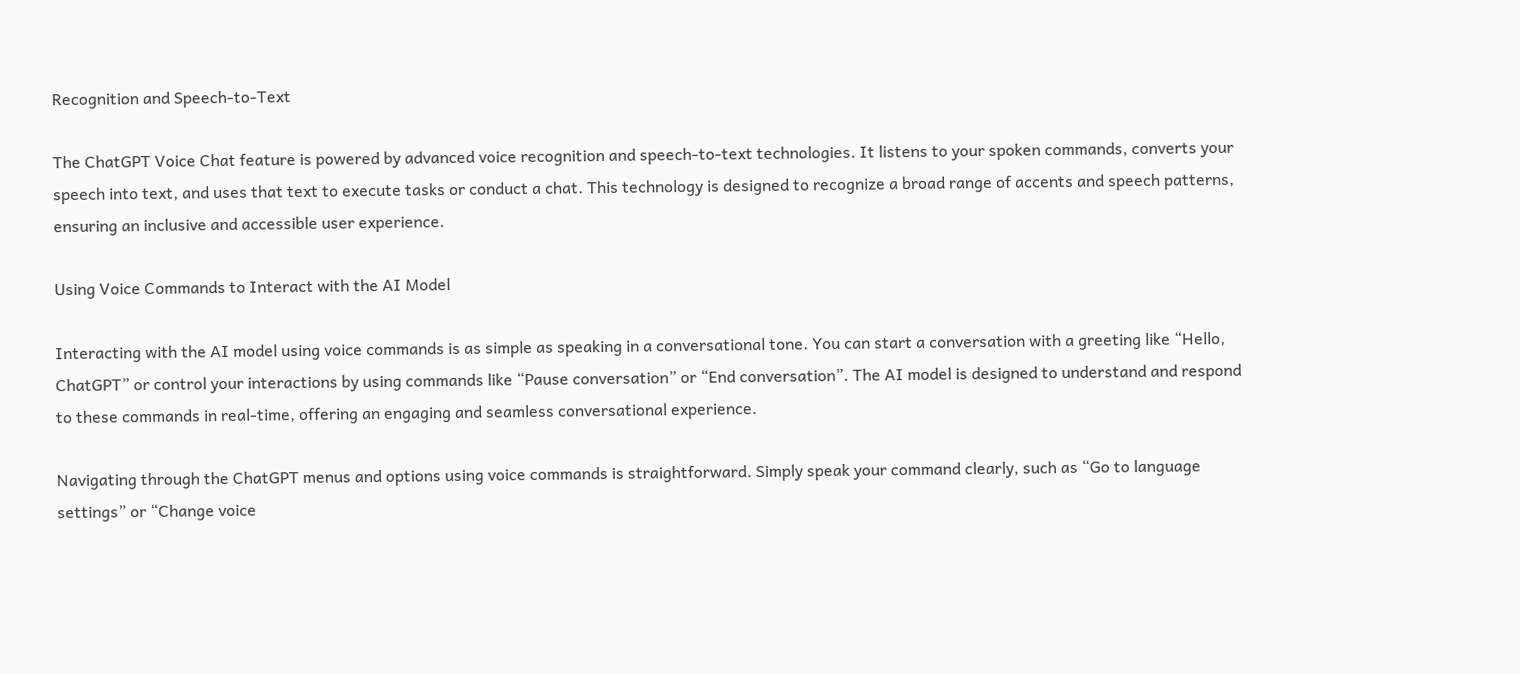Recognition and Speech-to-Text

The ChatGPT Voice Chat feature is powered by advanced voice recognition and speech-to-text technologies. It listens to your spoken commands, converts your speech into text, and uses that text to execute tasks or conduct a chat. This technology is designed to recognize a broad range of accents and speech patterns, ensuring an inclusive and accessible user experience.

Using Voice Commands to Interact with the AI Model

Interacting with the AI model using voice commands is as simple as speaking in a conversational tone. You can start a conversation with a greeting like “Hello, ChatGPT” or control your interactions by using commands like “Pause conversation” or “End conversation”. The AI model is designed to understand and respond to these commands in real-time, offering an engaging and seamless conversational experience.

Navigating through the ChatGPT menus and options using voice commands is straightforward. Simply speak your command clearly, such as “Go to language settings” or “Change voice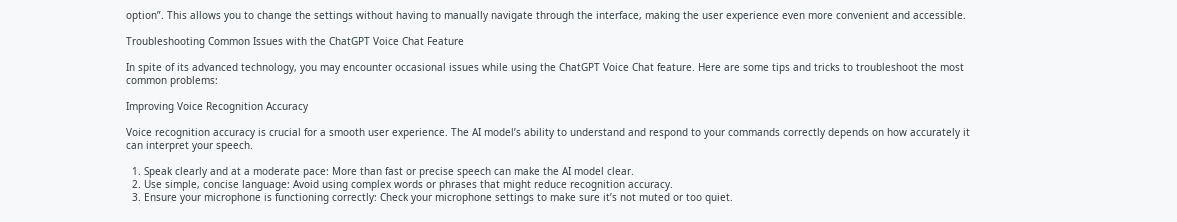option”. This allows you to change the settings without having to manually navigate through the interface, making the user experience even more convenient and accessible.

Troubleshooting Common Issues with the ChatGPT Voice Chat Feature

In spite of its advanced technology, you may encounter occasional issues while using the ChatGPT Voice Chat feature. Here are some tips and tricks to troubleshoot the most common problems:

Improving Voice Recognition Accuracy

Voice recognition accuracy is crucial for a smooth user experience. The AI model’s ability to understand and respond to your commands correctly depends on how accurately it can interpret your speech.

  1. Speak clearly and at a moderate pace: More than fast or precise speech can make the AI model clear.
  2. Use simple, concise language: Avoid using complex words or phrases that might reduce recognition accuracy.
  3. Ensure your microphone is functioning correctly: Check your microphone settings to make sure it’s not muted or too quiet.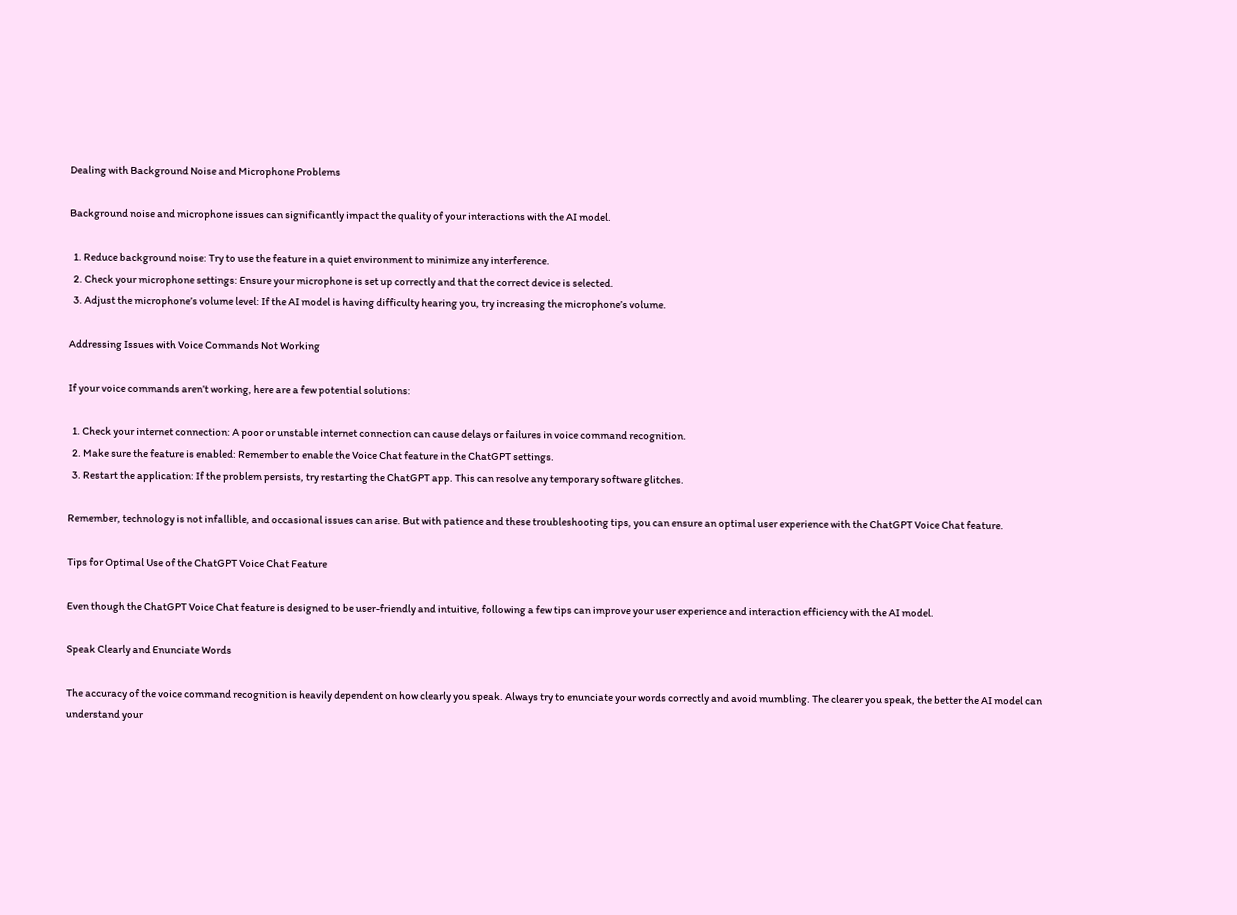Dealing with Background Noise and Microphone Problems

Background noise and microphone issues can significantly impact the quality of your interactions with the AI model.

  1. Reduce background noise: Try to use the feature in a quiet environment to minimize any interference.
  2. Check your microphone settings: Ensure your microphone is set up correctly and that the correct device is selected.
  3. Adjust the microphone’s volume level: If the AI model is having difficulty hearing you, try increasing the microphone’s volume.

Addressing Issues with Voice Commands Not Working

If your voice commands aren’t working, here are a few potential solutions:

  1. Check your internet connection: A poor or unstable internet connection can cause delays or failures in voice command recognition.
  2. Make sure the feature is enabled: Remember to enable the Voice Chat feature in the ChatGPT settings.
  3. Restart the application: If the problem persists, try restarting the ChatGPT app. This can resolve any temporary software glitches.

Remember, technology is not infallible, and occasional issues can arise. But with patience and these troubleshooting tips, you can ensure an optimal user experience with the ChatGPT Voice Chat feature.

Tips for Optimal Use of the ChatGPT Voice Chat Feature

Even though the ChatGPT Voice Chat feature is designed to be user-friendly and intuitive, following a few tips can improve your user experience and interaction efficiency with the AI model.

Speak Clearly and Enunciate Words

The accuracy of the voice command recognition is heavily dependent on how clearly you speak. Always try to enunciate your words correctly and avoid mumbling. The clearer you speak, the better the AI model can understand your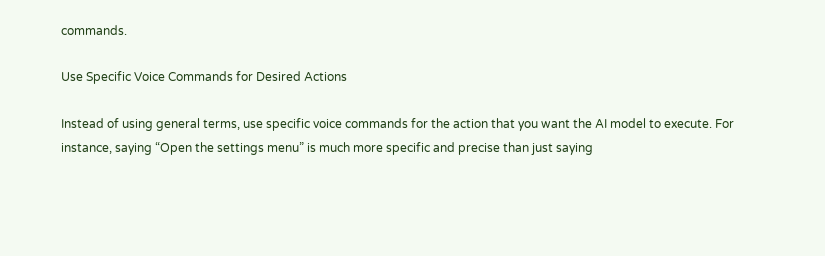commands.

Use Specific Voice Commands for Desired Actions

Instead of using general terms, use specific voice commands for the action that you want the AI model to execute. For instance, saying “Open the settings menu” is much more specific and precise than just saying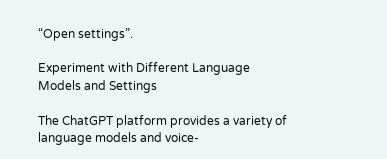“Open settings”.

Experiment with Different Language Models and Settings

The ChatGPT platform provides a variety of language models and voice-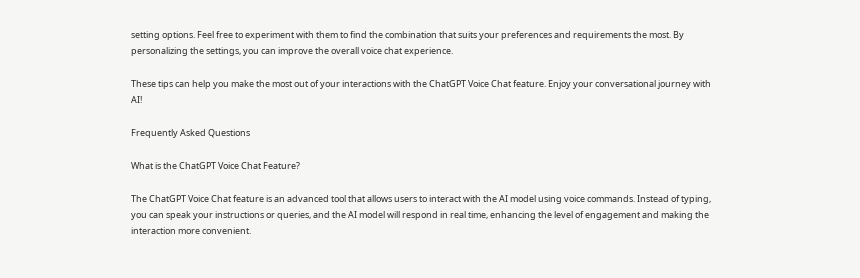setting options. Feel free to experiment with them to find the combination that suits your preferences and requirements the most. By personalizing the settings, you can improve the overall voice chat experience.

These tips can help you make the most out of your interactions with the ChatGPT Voice Chat feature. Enjoy your conversational journey with AI!

Frequently Asked Questions

What is the ChatGPT Voice Chat Feature?

The ChatGPT Voice Chat feature is an advanced tool that allows users to interact with the AI model using voice commands. Instead of typing, you can speak your instructions or queries, and the AI model will respond in real time, enhancing the level of engagement and making the interaction more convenient.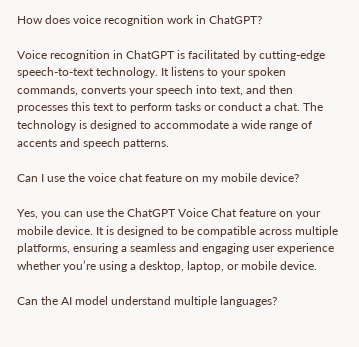How does voice recognition work in ChatGPT?

Voice recognition in ChatGPT is facilitated by cutting-edge speech-to-text technology. It listens to your spoken commands, converts your speech into text, and then processes this text to perform tasks or conduct a chat. The technology is designed to accommodate a wide range of accents and speech patterns.

Can I use the voice chat feature on my mobile device?

Yes, you can use the ChatGPT Voice Chat feature on your mobile device. It is designed to be compatible across multiple platforms, ensuring a seamless and engaging user experience whether you’re using a desktop, laptop, or mobile device.

Can the AI model understand multiple languages?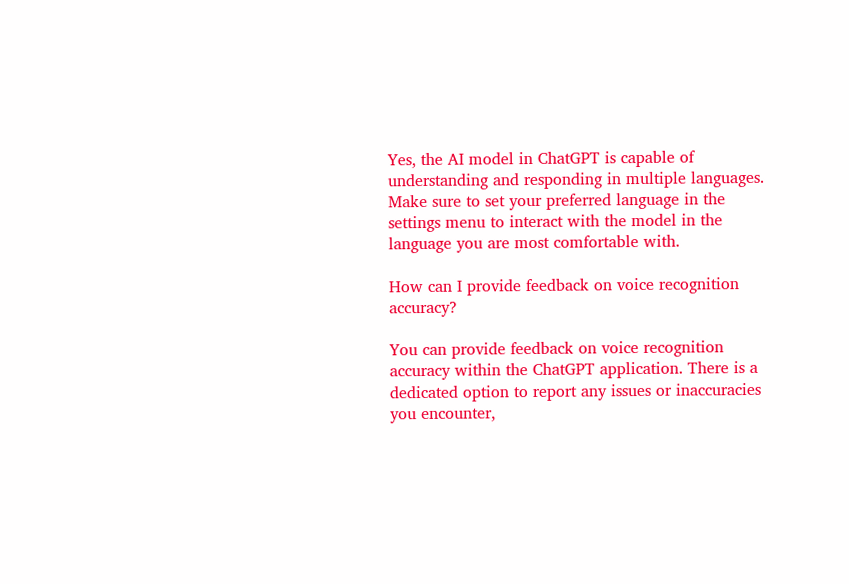Yes, the AI model in ChatGPT is capable of understanding and responding in multiple languages. Make sure to set your preferred language in the settings menu to interact with the model in the language you are most comfortable with.

How can I provide feedback on voice recognition accuracy?

You can provide feedback on voice recognition accuracy within the ChatGPT application. There is a dedicated option to report any issues or inaccuracies you encounter,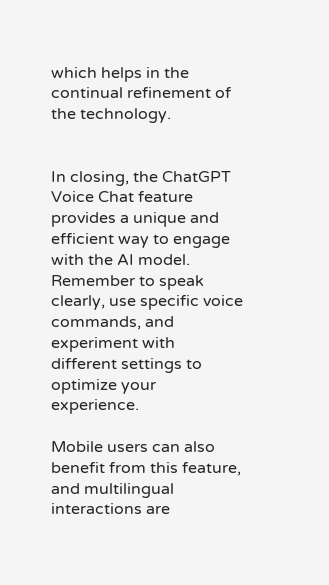which helps in the continual refinement of the technology.


In closing, the ChatGPT Voice Chat feature provides a unique and efficient way to engage with the AI model. Remember to speak clearly, use specific voice commands, and experiment with different settings to optimize your experience.

Mobile users can also benefit from this feature, and multilingual interactions are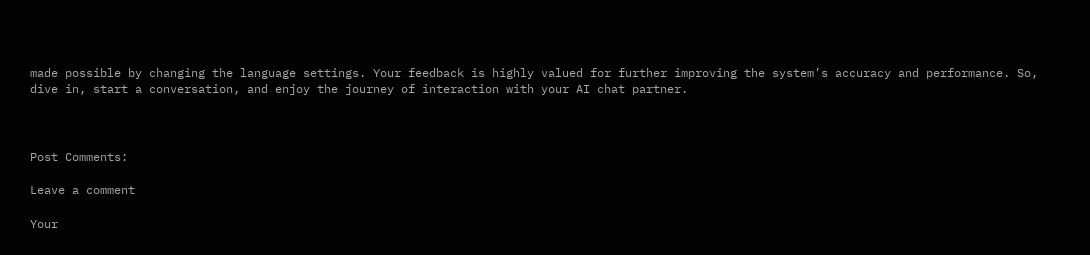made possible by changing the language settings. Your feedback is highly valued for further improving the system’s accuracy and performance. So, dive in, start a conversation, and enjoy the journey of interaction with your AI chat partner.



Post Comments:

Leave a comment

Your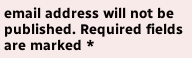email address will not be published. Required fields are marked *